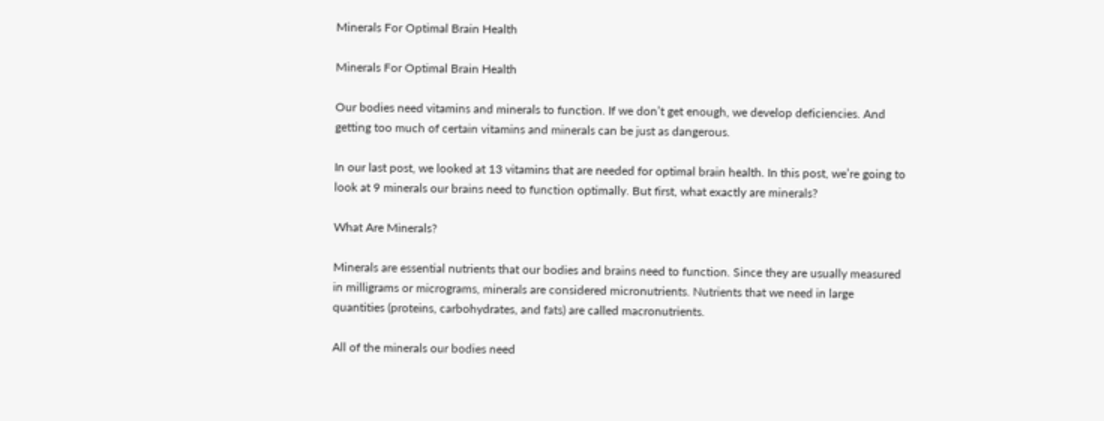Minerals For Optimal Brain Health

Minerals For Optimal Brain Health

Our bodies need vitamins and minerals to function. If we don’t get enough, we develop deficiencies. And getting too much of certain vitamins and minerals can be just as dangerous.

In our last post, we looked at 13 vitamins that are needed for optimal brain health. In this post, we’re going to look at 9 minerals our brains need to function optimally. But first, what exactly are minerals?

What Are Minerals?

Minerals are essential nutrients that our bodies and brains need to function. Since they are usually measured in milligrams or micrograms, minerals are considered micronutrients. Nutrients that we need in large quantities (proteins, carbohydrates, and fats) are called macronutrients.

All of the minerals our bodies need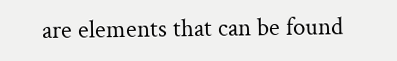are elements that can be found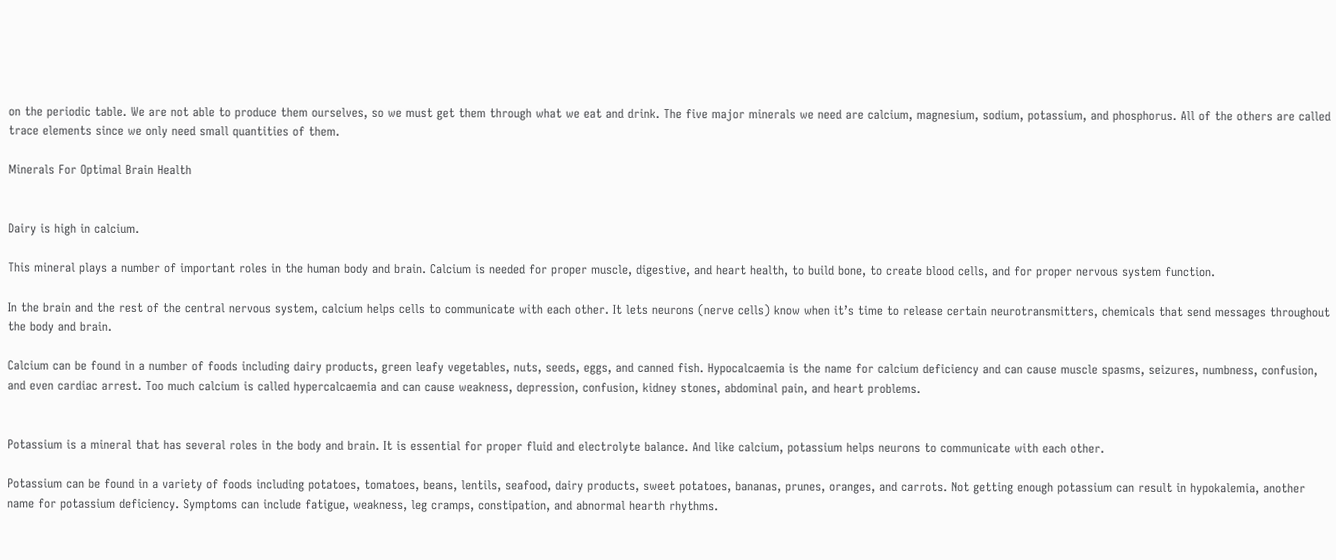on the periodic table. We are not able to produce them ourselves, so we must get them through what we eat and drink. The five major minerals we need are calcium, magnesium, sodium, potassium, and phosphorus. All of the others are called trace elements since we only need small quantities of them.

Minerals For Optimal Brain Health


Dairy is high in calcium.

This mineral plays a number of important roles in the human body and brain. Calcium is needed for proper muscle, digestive, and heart health, to build bone, to create blood cells, and for proper nervous system function.

In the brain and the rest of the central nervous system, calcium helps cells to communicate with each other. It lets neurons (nerve cells) know when it’s time to release certain neurotransmitters, chemicals that send messages throughout the body and brain.

Calcium can be found in a number of foods including dairy products, green leafy vegetables, nuts, seeds, eggs, and canned fish. Hypocalcaemia is the name for calcium deficiency and can cause muscle spasms, seizures, numbness, confusion, and even cardiac arrest. Too much calcium is called hypercalcaemia and can cause weakness, depression, confusion, kidney stones, abdominal pain, and heart problems.


Potassium is a mineral that has several roles in the body and brain. It is essential for proper fluid and electrolyte balance. And like calcium, potassium helps neurons to communicate with each other.

Potassium can be found in a variety of foods including potatoes, tomatoes, beans, lentils, seafood, dairy products, sweet potatoes, bananas, prunes, oranges, and carrots. Not getting enough potassium can result in hypokalemia, another name for potassium deficiency. Symptoms can include fatigue, weakness, leg cramps, constipation, and abnormal hearth rhythms.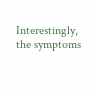Interestingly, the symptoms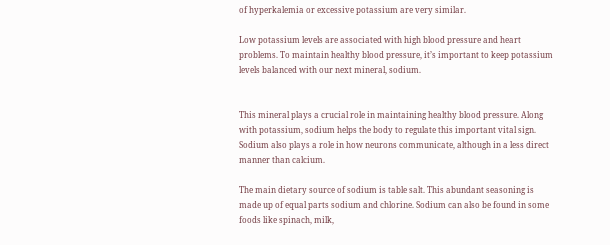of hyperkalemia or excessive potassium are very similar.

Low potassium levels are associated with high blood pressure and heart problems. To maintain healthy blood pressure, it’s important to keep potassium levels balanced with our next mineral, sodium.


This mineral plays a crucial role in maintaining healthy blood pressure. Along with potassium, sodium helps the body to regulate this important vital sign. Sodium also plays a role in how neurons communicate, although in a less direct manner than calcium.

The main dietary source of sodium is table salt. This abundant seasoning is made up of equal parts sodium and chlorine. Sodium can also be found in some foods like spinach, milk,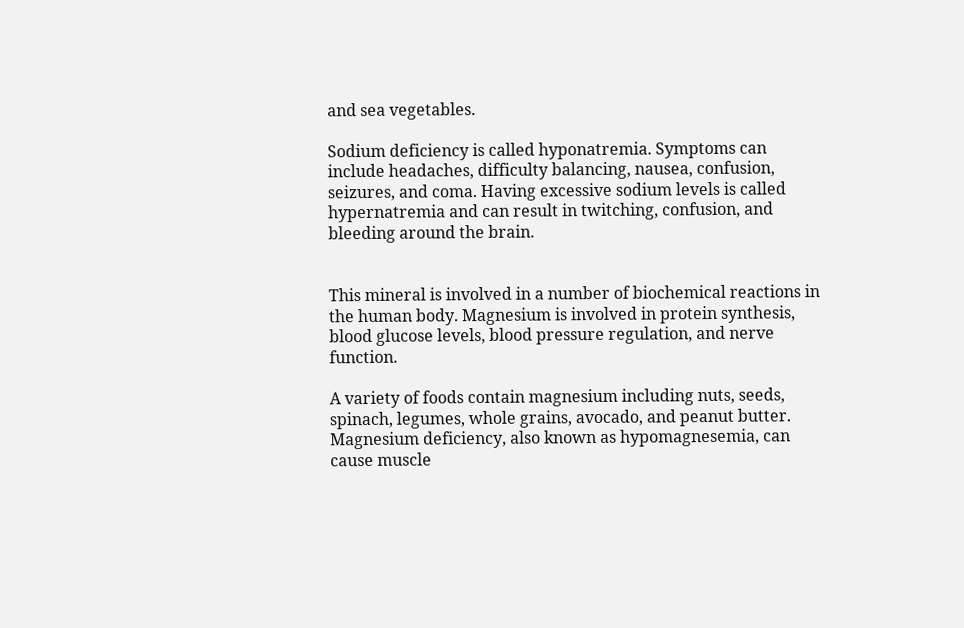and sea vegetables.

Sodium deficiency is called hyponatremia. Symptoms can include headaches, difficulty balancing, nausea, confusion, seizures, and coma. Having excessive sodium levels is called hypernatremia and can result in twitching, confusion, and bleeding around the brain.


This mineral is involved in a number of biochemical reactions in the human body. Magnesium is involved in protein synthesis, blood glucose levels, blood pressure regulation, and nerve function.

A variety of foods contain magnesium including nuts, seeds, spinach, legumes, whole grains, avocado, and peanut butter. Magnesium deficiency, also known as hypomagnesemia, can cause muscle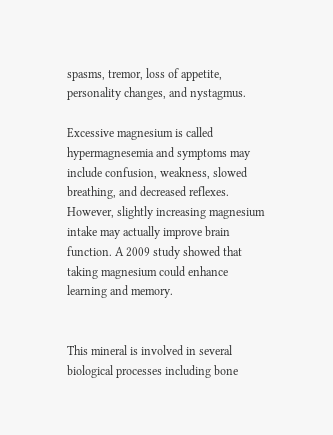spasms, tremor, loss of appetite, personality changes, and nystagmus.

Excessive magnesium is called hypermagnesemia and symptoms may include confusion, weakness, slowed breathing, and decreased reflexes. However, slightly increasing magnesium intake may actually improve brain function. A 2009 study showed that taking magnesium could enhance learning and memory.


This mineral is involved in several biological processes including bone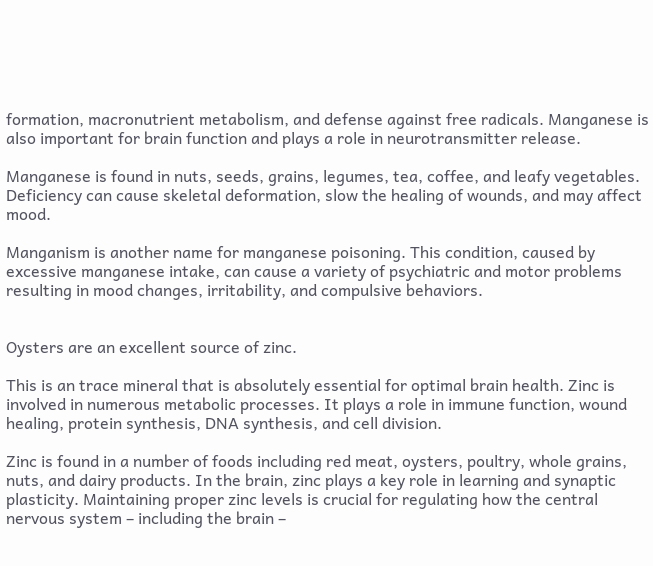formation, macronutrient metabolism, and defense against free radicals. Manganese is also important for brain function and plays a role in neurotransmitter release.

Manganese is found in nuts, seeds, grains, legumes, tea, coffee, and leafy vegetables. Deficiency can cause skeletal deformation, slow the healing of wounds, and may affect mood.

Manganism is another name for manganese poisoning. This condition, caused by excessive manganese intake, can cause a variety of psychiatric and motor problems resulting in mood changes, irritability, and compulsive behaviors.


Oysters are an excellent source of zinc.

This is an trace mineral that is absolutely essential for optimal brain health. Zinc is involved in numerous metabolic processes. It plays a role in immune function, wound healing, protein synthesis, DNA synthesis, and cell division.

Zinc is found in a number of foods including red meat, oysters, poultry, whole grains, nuts, and dairy products. In the brain, zinc plays a key role in learning and synaptic plasticity. Maintaining proper zinc levels is crucial for regulating how the central nervous system – including the brain –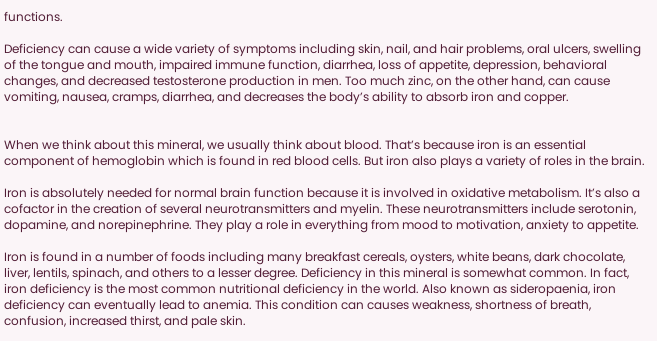functions.

Deficiency can cause a wide variety of symptoms including skin, nail, and hair problems, oral ulcers, swelling of the tongue and mouth, impaired immune function, diarrhea, loss of appetite, depression, behavioral changes, and decreased testosterone production in men. Too much zinc, on the other hand, can cause vomiting, nausea, cramps, diarrhea, and decreases the body’s ability to absorb iron and copper.


When we think about this mineral, we usually think about blood. That’s because iron is an essential component of hemoglobin which is found in red blood cells. But iron also plays a variety of roles in the brain.

Iron is absolutely needed for normal brain function because it is involved in oxidative metabolism. It’s also a cofactor in the creation of several neurotransmitters and myelin. These neurotransmitters include serotonin, dopamine, and norepinephrine. They play a role in everything from mood to motivation, anxiety to appetite.

Iron is found in a number of foods including many breakfast cereals, oysters, white beans, dark chocolate, liver, lentils, spinach, and others to a lesser degree. Deficiency in this mineral is somewhat common. In fact, iron deficiency is the most common nutritional deficiency in the world. Also known as sideropaenia, iron deficiency can eventually lead to anemia. This condition can causes weakness, shortness of breath, confusion, increased thirst, and pale skin.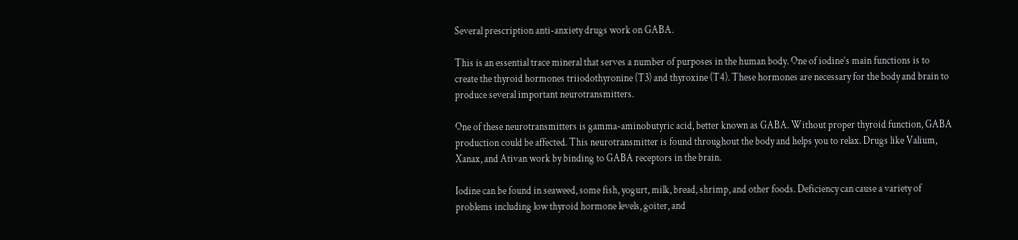Several prescription anti-anxiety drugs work on GABA.

This is an essential trace mineral that serves a number of purposes in the human body. One of iodine’s main functions is to create the thyroid hormones triiodothyronine (T3) and thyroxine (T4). These hormones are necessary for the body and brain to produce several important neurotransmitters.

One of these neurotransmitters is gamma-aminobutyric acid, better known as GABA. Without proper thyroid function, GABA production could be affected. This neurotransmitter is found throughout the body and helps you to relax. Drugs like Valium, Xanax, and Ativan work by binding to GABA receptors in the brain.

Iodine can be found in seaweed, some fish, yogurt, milk, bread, shrimp, and other foods. Deficiency can cause a variety of problems including low thyroid hormone levels, goiter, and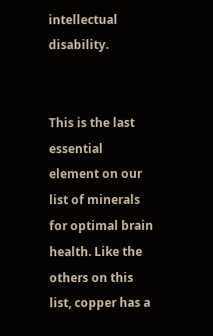intellectual disability.


This is the last essential element on our list of minerals for optimal brain health. Like the others on this list, copper has a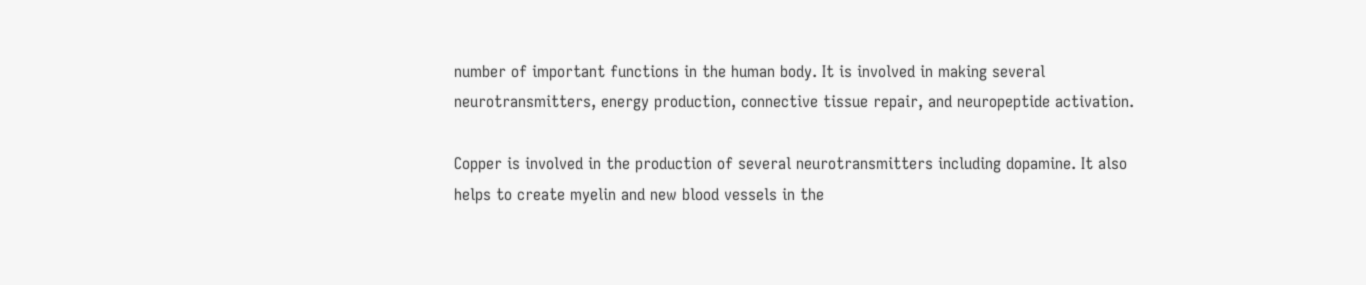number of important functions in the human body. It is involved in making several neurotransmitters, energy production, connective tissue repair, and neuropeptide activation.

Copper is involved in the production of several neurotransmitters including dopamine. It also helps to create myelin and new blood vessels in the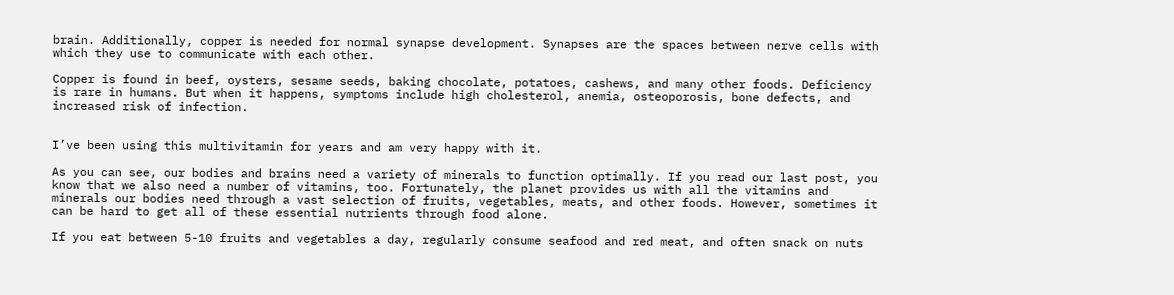brain. Additionally, copper is needed for normal synapse development. Synapses are the spaces between nerve cells with which they use to communicate with each other.

Copper is found in beef, oysters, sesame seeds, baking chocolate, potatoes, cashews, and many other foods. Deficiency is rare in humans. But when it happens, symptoms include high cholesterol, anemia, osteoporosis, bone defects, and increased risk of infection.


I’ve been using this multivitamin for years and am very happy with it.

As you can see, our bodies and brains need a variety of minerals to function optimally. If you read our last post, you know that we also need a number of vitamins, too. Fortunately, the planet provides us with all the vitamins and minerals our bodies need through a vast selection of fruits, vegetables, meats, and other foods. However, sometimes it can be hard to get all of these essential nutrients through food alone.

If you eat between 5-10 fruits and vegetables a day, regularly consume seafood and red meat, and often snack on nuts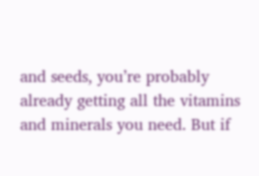and seeds, you’re probably already getting all the vitamins and minerals you need. But if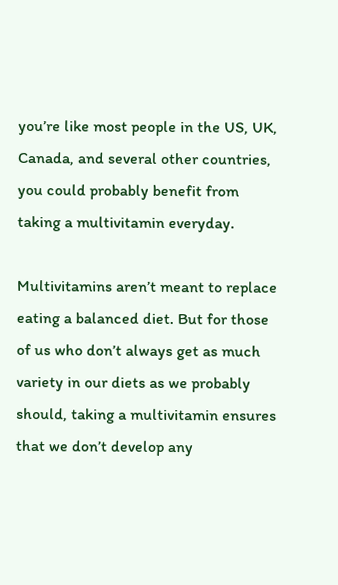you’re like most people in the US, UK, Canada, and several other countries, you could probably benefit from taking a multivitamin everyday.

Multivitamins aren’t meant to replace eating a balanced diet. But for those of us who don’t always get as much variety in our diets as we probably should, taking a multivitamin ensures that we don’t develop any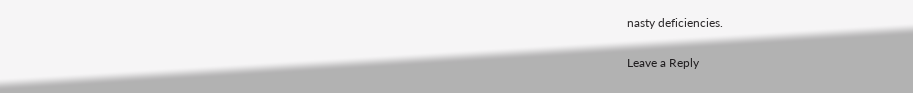nasty deficiencies.

Leave a Reply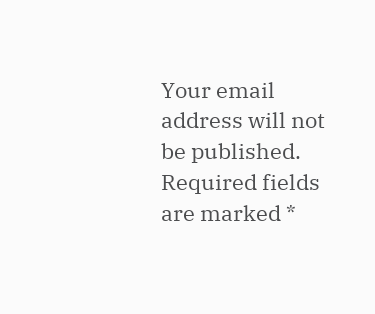Your email address will not be published. Required fields are marked *